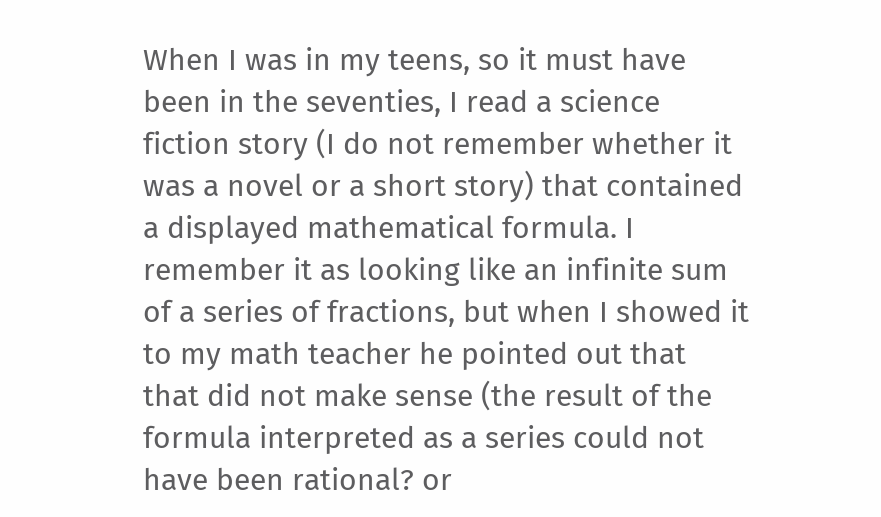When I was in my teens, so it must have been in the seventies, I read a science fiction story (I do not remember whether it was a novel or a short story) that contained a displayed mathematical formula. I remember it as looking like an infinite sum of a series of fractions, but when I showed it to my math teacher he pointed out that that did not make sense (the result of the formula interpreted as a series could not have been rational? or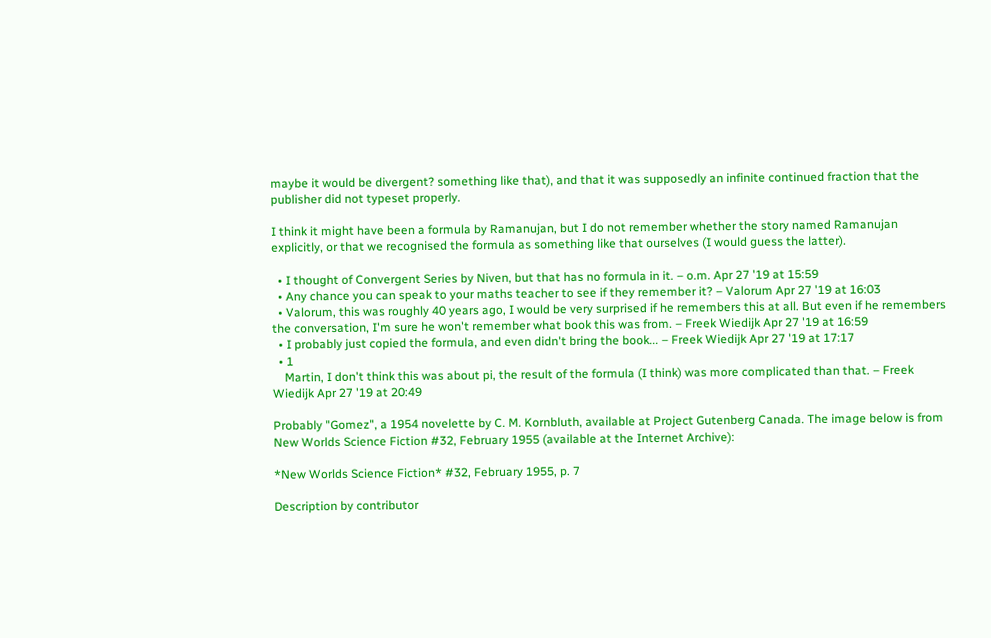maybe it would be divergent? something like that), and that it was supposedly an infinite continued fraction that the publisher did not typeset properly.

I think it might have been a formula by Ramanujan, but I do not remember whether the story named Ramanujan explicitly, or that we recognised the formula as something like that ourselves (I would guess the latter).

  • I thought of Convergent Series by Niven, but that has no formula in it. – o.m. Apr 27 '19 at 15:59
  • Any chance you can speak to your maths teacher to see if they remember it? – Valorum Apr 27 '19 at 16:03
  • Valorum, this was roughly 40 years ago, I would be very surprised if he remembers this at all. But even if he remembers the conversation, I'm sure he won't remember what book this was from. – Freek Wiedijk Apr 27 '19 at 16:59
  • I probably just copied the formula, and even didn't bring the book... – Freek Wiedijk Apr 27 '19 at 17:17
  • 1
    Martin, I don't think this was about pi, the result of the formula (I think) was more complicated than that. – Freek Wiedijk Apr 27 '19 at 20:49

Probably "Gomez", a 1954 novelette by C. M. Kornbluth, available at Project Gutenberg Canada. The image below is from New Worlds Science Fiction #32, February 1955 (available at the Internet Archive):

*New Worlds Science Fiction* #32, February 1955, p. 7

Description by contributor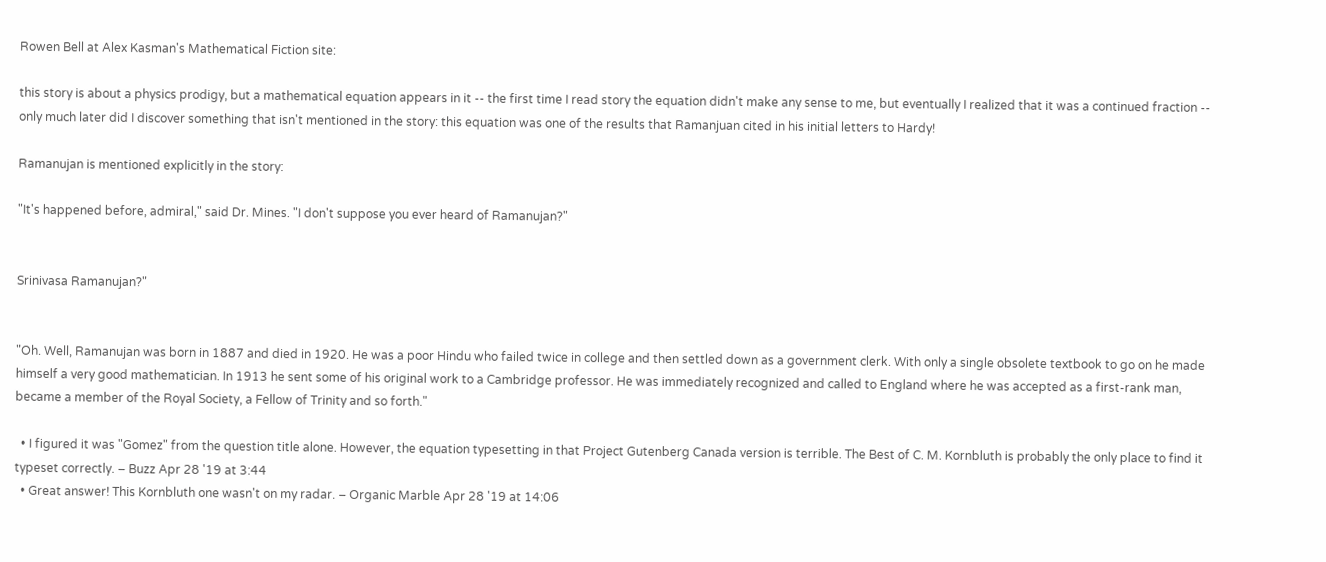Rowen Bell at Alex Kasman's Mathematical Fiction site:

this story is about a physics prodigy, but a mathematical equation appears in it -- the first time I read story the equation didn't make any sense to me, but eventually I realized that it was a continued fraction -- only much later did I discover something that isn't mentioned in the story: this equation was one of the results that Ramanjuan cited in his initial letters to Hardy!

Ramanujan is mentioned explicitly in the story:

"It's happened before, admiral," said Dr. Mines. "I don't suppose you ever heard of Ramanujan?"


Srinivasa Ramanujan?"


"Oh. Well, Ramanujan was born in 1887 and died in 1920. He was a poor Hindu who failed twice in college and then settled down as a government clerk. With only a single obsolete textbook to go on he made himself a very good mathematician. In 1913 he sent some of his original work to a Cambridge professor. He was immediately recognized and called to England where he was accepted as a first-rank man, became a member of the Royal Society, a Fellow of Trinity and so forth."

  • I figured it was "Gomez" from the question title alone. However, the equation typesetting in that Project Gutenberg Canada version is terrible. The Best of C. M. Kornbluth is probably the only place to find it typeset correctly. – Buzz Apr 28 '19 at 3:44
  • Great answer! This Kornbluth one wasn't on my radar. – Organic Marble Apr 28 '19 at 14:06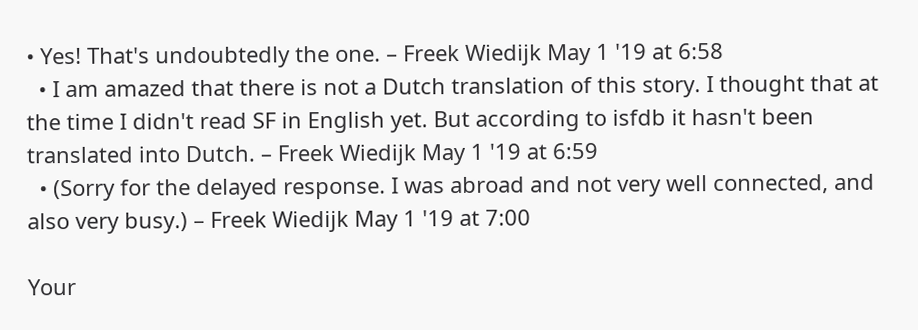• Yes! That's undoubtedly the one. – Freek Wiedijk May 1 '19 at 6:58
  • I am amazed that there is not a Dutch translation of this story. I thought that at the time I didn't read SF in English yet. But according to isfdb it hasn't been translated into Dutch. – Freek Wiedijk May 1 '19 at 6:59
  • (Sorry for the delayed response. I was abroad and not very well connected, and also very busy.) – Freek Wiedijk May 1 '19 at 7:00

Your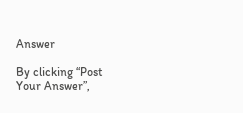Answer

By clicking “Post Your Answer”,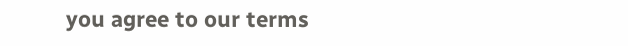you agree to our terms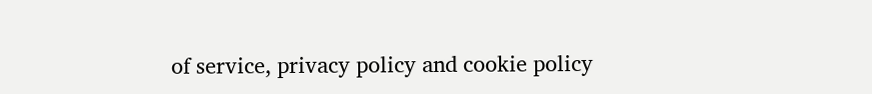of service, privacy policy and cookie policy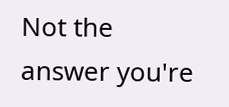Not the answer you're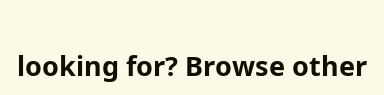looking for? Browse other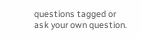questions tagged or ask your own question.